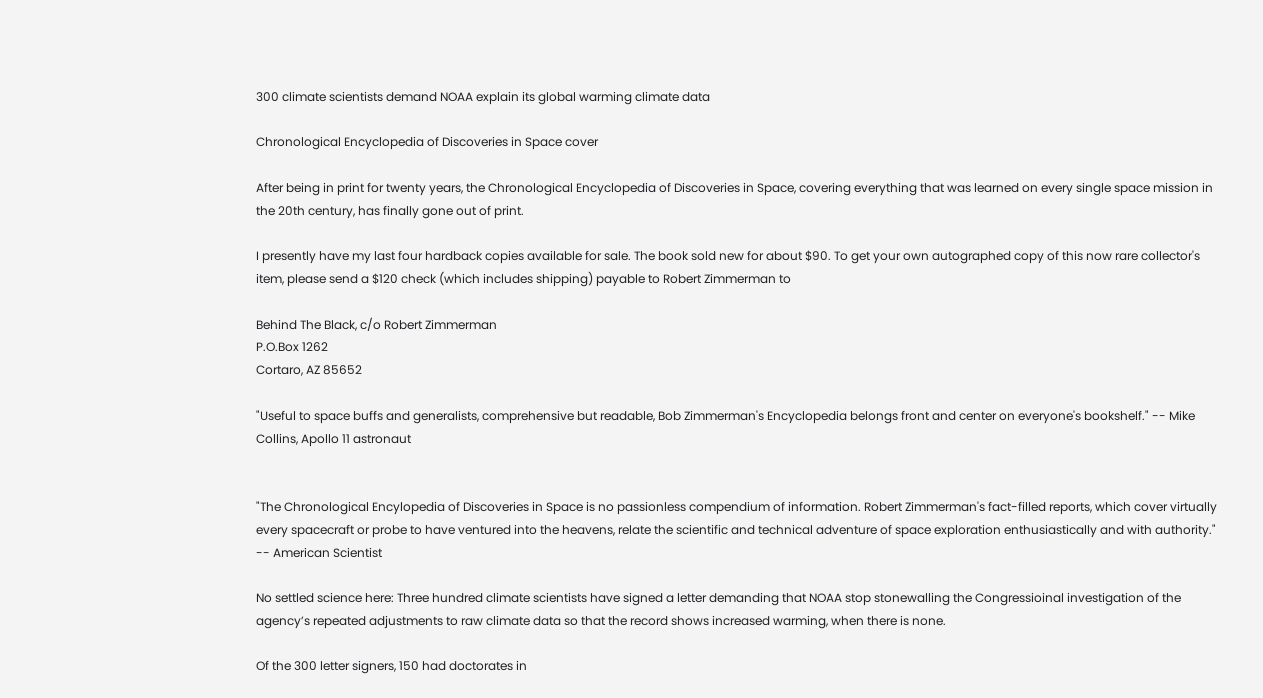300 climate scientists demand NOAA explain its global warming climate data

Chronological Encyclopedia of Discoveries in Space cover

After being in print for twenty years, the Chronological Encyclopedia of Discoveries in Space, covering everything that was learned on every single space mission in the 20th century, has finally gone out of print.

I presently have my last four hardback copies available for sale. The book sold new for about $90. To get your own autographed copy of this now rare collector's item, please send a $120 check (which includes shipping) payable to Robert Zimmerman to

Behind The Black, c/o Robert Zimmerman
P.O.Box 1262
Cortaro, AZ 85652

"Useful to space buffs and generalists, comprehensive but readable, Bob Zimmerman's Encyclopedia belongs front and center on everyone's bookshelf." -- Mike Collins, Apollo 11 astronaut


"The Chronological Encylopedia of Discoveries in Space is no passionless compendium of information. Robert Zimmerman's fact-filled reports, which cover virtually every spacecraft or probe to have ventured into the heavens, relate the scientific and technical adventure of space exploration enthusiastically and with authority." -- American Scientist

No settled science here: Three hundred climate scientists have signed a letter demanding that NOAA stop stonewalling the Congressioinal investigation of the agency’s repeated adjustments to raw climate data so that the record shows increased warming, when there is none.

Of the 300 letter signers, 150 had doctorates in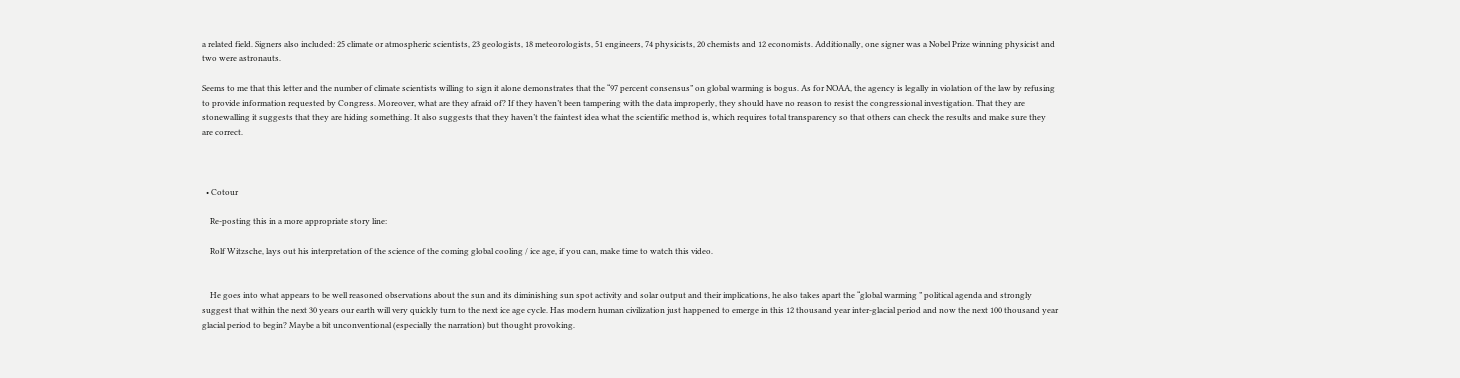a related field. Signers also included: 25 climate or atmospheric scientists, 23 geologists, 18 meteorologists, 51 engineers, 74 physicists, 20 chemists and 12 economists. Additionally, one signer was a Nobel Prize winning physicist and two were astronauts.

Seems to me that this letter and the number of climate scientists willing to sign it alone demonstrates that the “97 percent consensus” on global warming is bogus. As for NOAA, the agency is legally in violation of the law by refusing to provide information requested by Congress. Moreover, what are they afraid of? If they haven’t been tampering with the data improperly, they should have no reason to resist the congressional investigation. That they are stonewalling it suggests that they are hiding something. It also suggests that they haven’t the faintest idea what the scientific method is, which requires total transparency so that others can check the results and make sure they are correct.



  • Cotour

    Re-posting this in a more appropriate story line:

    Rolf Witzsche, lays out his interpretation of the science of the coming global cooling / ice age, if you can, make time to watch this video.


    He goes into what appears to be well reasoned observations about the sun and its diminishing sun spot activity and solar output and their implications, he also takes apart the “global warming ” political agenda and strongly suggest that within the next 30 years our earth will very quickly turn to the next ice age cycle. Has modern human civilization just happened to emerge in this 12 thousand year inter-glacial period and now the next 100 thousand year glacial period to begin? Maybe a bit unconventional (especially the narration) but thought provoking.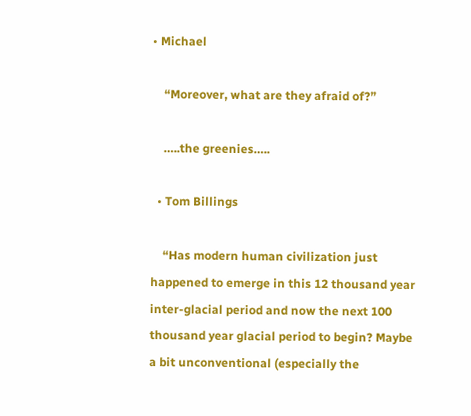• Michael

    “Moreover, what are they afraid of?”

    …..the greenies…..

  • Tom Billings

    “Has modern human civilization just happened to emerge in this 12 thousand year inter-glacial period and now the next 100 thousand year glacial period to begin? Maybe a bit unconventional (especially the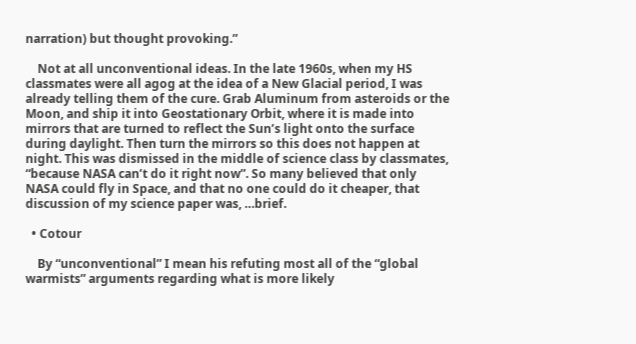narration) but thought provoking.”

    Not at all unconventional ideas. In the late 1960s, when my HS classmates were all agog at the idea of a New Glacial period, I was already telling them of the cure. Grab Aluminum from asteroids or the Moon, and ship it into Geostationary Orbit, where it is made into mirrors that are turned to reflect the Sun’s light onto the surface during daylight. Then turn the mirrors so this does not happen at night. This was dismissed in the middle of science class by classmates, “because NASA can’t do it right now”. So many believed that only NASA could fly in Space, and that no one could do it cheaper, that discussion of my science paper was, …brief.

  • Cotour

    By “unconventional” I mean his refuting most all of the “global warmists” arguments regarding what is more likely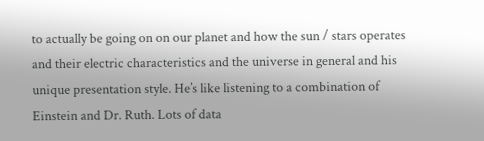to actually be going on on our planet and how the sun / stars operates and their electric characteristics and the universe in general and his unique presentation style. He’s like listening to a combination of Einstein and Dr. Ruth. Lots of data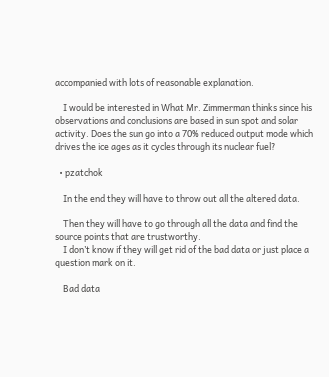accompanied with lots of reasonable explanation.

    I would be interested in What Mr. Zimmerman thinks since his observations and conclusions are based in sun spot and solar activity. Does the sun go into a 70% reduced output mode which drives the ice ages as it cycles through its nuclear fuel?

  • pzatchok

    In the end they will have to throw out all the altered data.

    Then they will have to go through all the data and find the source points that are trustworthy.
    I don’t know if they will get rid of the bad data or just place a question mark on it.

    Bad data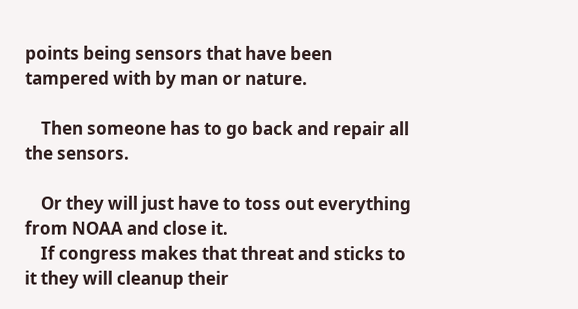points being sensors that have been tampered with by man or nature.

    Then someone has to go back and repair all the sensors.

    Or they will just have to toss out everything from NOAA and close it.
    If congress makes that threat and sticks to it they will cleanup their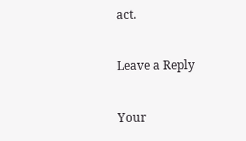act.

Leave a Reply

Your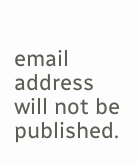email address will not be published.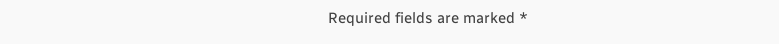Required fields are marked *